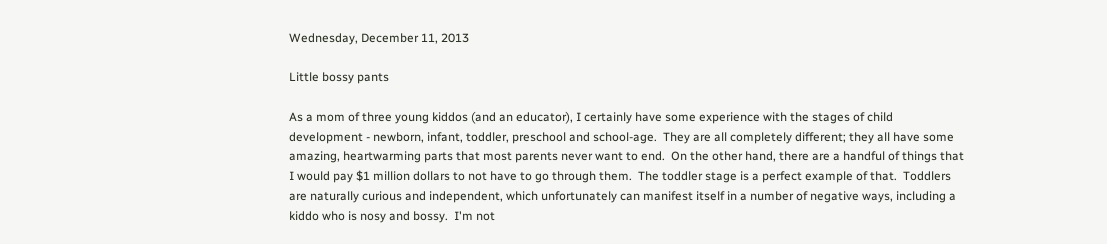Wednesday, December 11, 2013

Little bossy pants

As a mom of three young kiddos (and an educator), I certainly have some experience with the stages of child development - newborn, infant, toddler, preschool and school-age.  They are all completely different; they all have some amazing, heartwarming parts that most parents never want to end.  On the other hand, there are a handful of things that I would pay $1 million dollars to not have to go through them.  The toddler stage is a perfect example of that.  Toddlers are naturally curious and independent, which unfortunately can manifest itself in a number of negative ways, including a kiddo who is nosy and bossy.  I'm not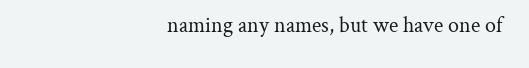naming any names, but we have one of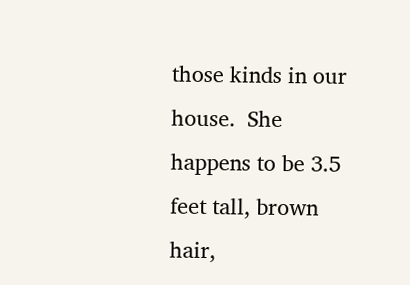those kinds in our house.  She happens to be 3.5 feet tall, brown hair,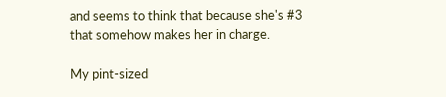and seems to think that because she's #3 that somehow makes her in charge.

My pint-sized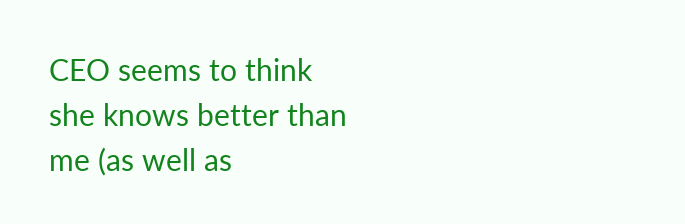CEO seems to think she knows better than me (as well as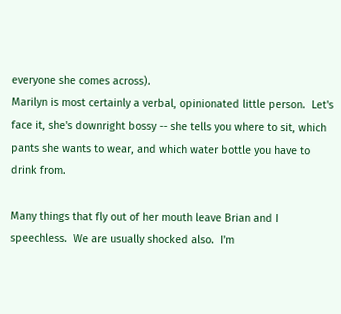everyone she comes across).
Marilyn is most certainly a verbal, opinionated little person.  Let's face it, she's downright bossy -- she tells you where to sit, which pants she wants to wear, and which water bottle you have to drink from.

Many things that fly out of her mouth leave Brian and I speechless.  We are usually shocked also.  I'm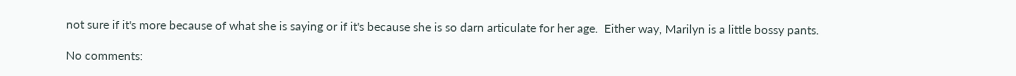not sure if it's more because of what she is saying or if it's because she is so darn articulate for her age.  Either way, Marilyn is a little bossy pants.

No comments: